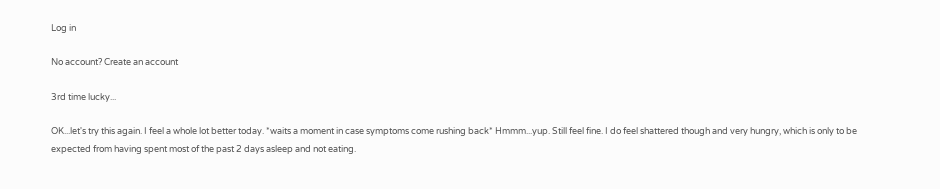Log in

No account? Create an account

3rd time lucky...

OK...let's try this again. I feel a whole lot better today. *waits a moment in case symptoms come rushing back* Hmmm...yup. Still feel fine. I do feel shattered though and very hungry, which is only to be expected from having spent most of the past 2 days asleep and not eating.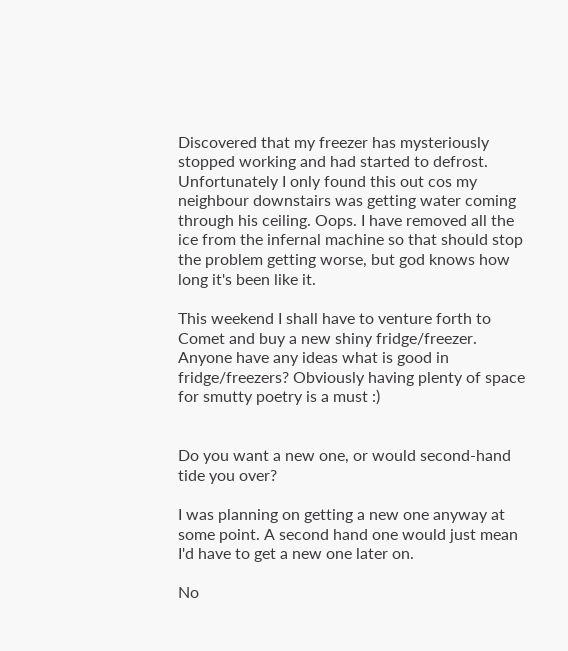Discovered that my freezer has mysteriously stopped working and had started to defrost. Unfortunately I only found this out cos my neighbour downstairs was getting water coming through his ceiling. Oops. I have removed all the ice from the infernal machine so that should stop the problem getting worse, but god knows how long it's been like it.

This weekend I shall have to venture forth to Comet and buy a new shiny fridge/freezer. Anyone have any ideas what is good in fridge/freezers? Obviously having plenty of space for smutty poetry is a must :)


Do you want a new one, or would second-hand tide you over?

I was planning on getting a new one anyway at some point. A second hand one would just mean I'd have to get a new one later on.

No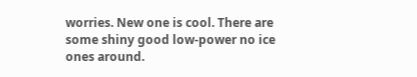worries. New one is cool. There are some shiny good low-power no ice ones around.